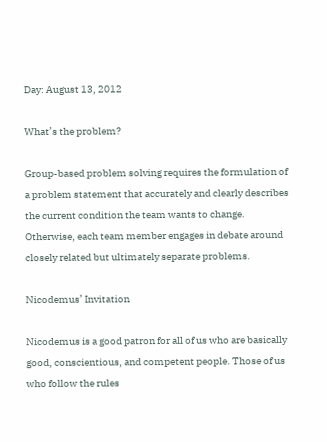Day: August 13, 2012

What’s the problem?

Group-based problem solving requires the formulation of a problem statement that accurately and clearly describes the current condition the team wants to change. Otherwise, each team member engages in debate around closely related but ultimately separate problems.

Nicodemus’ Invitation

Nicodemus is a good patron for all of us who are basically good, conscientious, and competent people. Those of us who follow the rules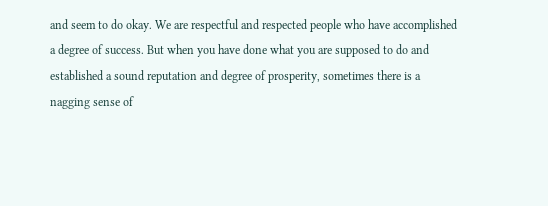and seem to do okay. We are respectful and respected people who have accomplished a degree of success. But when you have done what you are supposed to do and established a sound reputation and degree of prosperity, sometimes there is a nagging sense of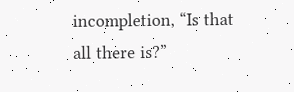incompletion, “Is that all there is?”